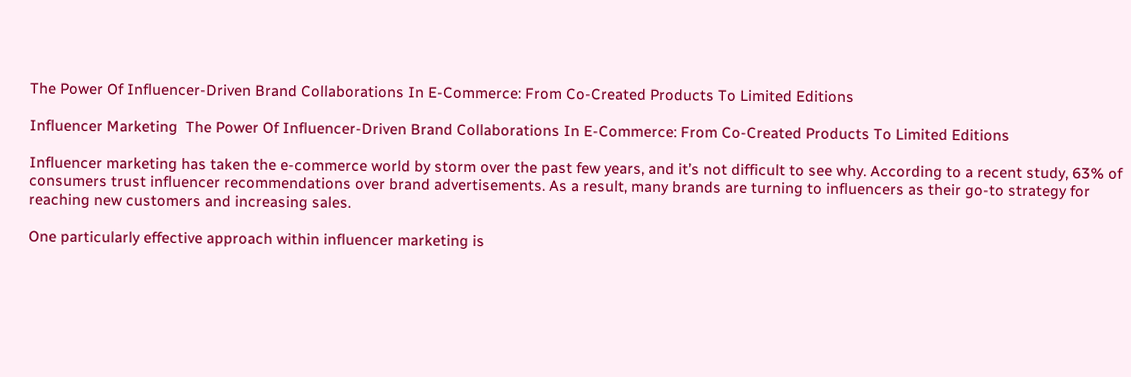The Power Of Influencer-Driven Brand Collaborations In E-Commerce: From Co-Created Products To Limited Editions

Influencer Marketing  The Power Of Influencer-Driven Brand Collaborations In E-Commerce: From Co-Created Products To Limited Editions

Influencer marketing has taken the e-commerce world by storm over the past few years, and it’s not difficult to see why. According to a recent study, 63% of consumers trust influencer recommendations over brand advertisements. As a result, many brands are turning to influencers as their go-to strategy for reaching new customers and increasing sales.

One particularly effective approach within influencer marketing is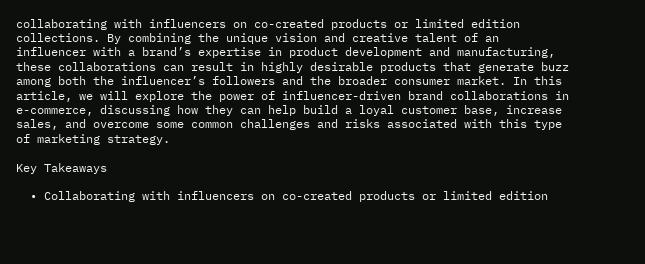collaborating with influencers on co-created products or limited edition collections. By combining the unique vision and creative talent of an influencer with a brand’s expertise in product development and manufacturing, these collaborations can result in highly desirable products that generate buzz among both the influencer’s followers and the broader consumer market. In this article, we will explore the power of influencer-driven brand collaborations in e-commerce, discussing how they can help build a loyal customer base, increase sales, and overcome some common challenges and risks associated with this type of marketing strategy.

Key Takeaways

  • Collaborating with influencers on co-created products or limited edition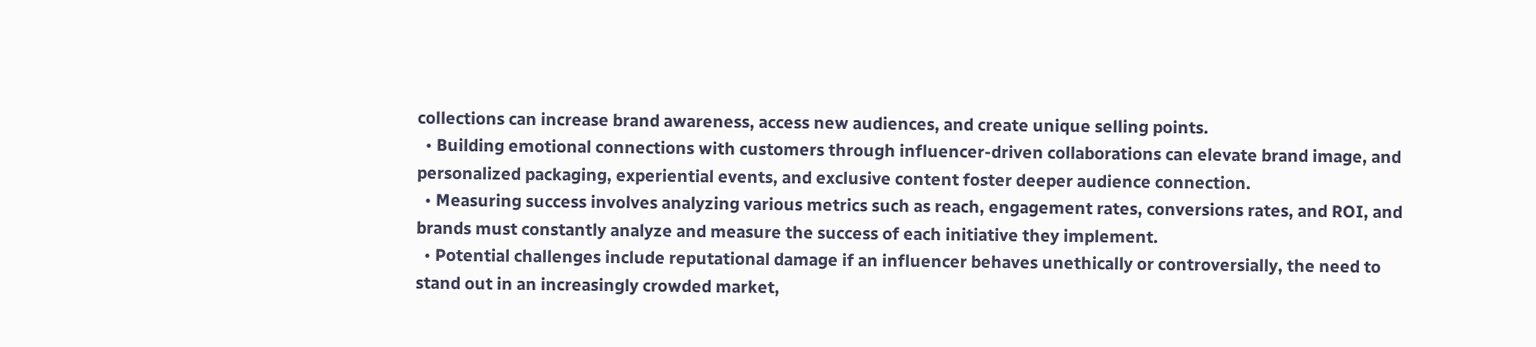collections can increase brand awareness, access new audiences, and create unique selling points.
  • Building emotional connections with customers through influencer-driven collaborations can elevate brand image, and personalized packaging, experiential events, and exclusive content foster deeper audience connection.
  • Measuring success involves analyzing various metrics such as reach, engagement rates, conversions rates, and ROI, and brands must constantly analyze and measure the success of each initiative they implement.
  • Potential challenges include reputational damage if an influencer behaves unethically or controversially, the need to stand out in an increasingly crowded market,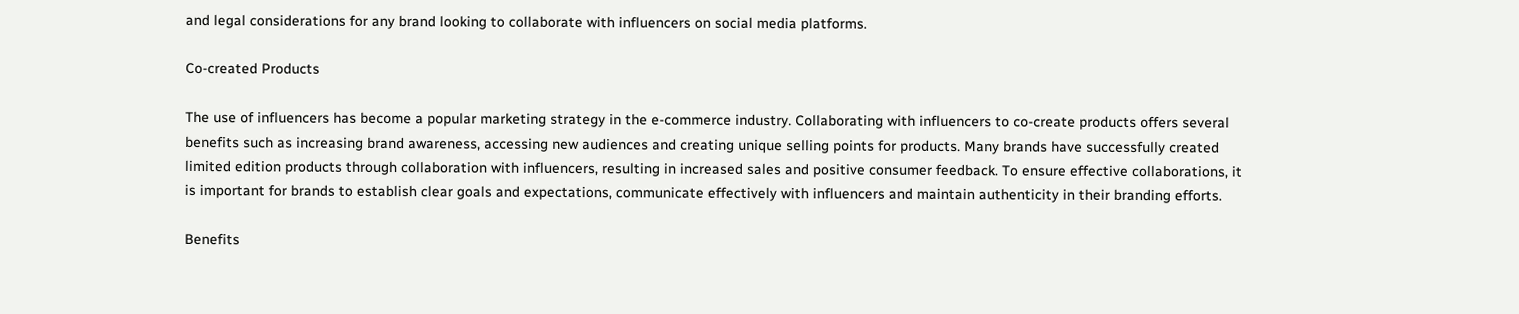and legal considerations for any brand looking to collaborate with influencers on social media platforms.

Co-created Products

The use of influencers has become a popular marketing strategy in the e-commerce industry. Collaborating with influencers to co-create products offers several benefits such as increasing brand awareness, accessing new audiences and creating unique selling points for products. Many brands have successfully created limited edition products through collaboration with influencers, resulting in increased sales and positive consumer feedback. To ensure effective collaborations, it is important for brands to establish clear goals and expectations, communicate effectively with influencers and maintain authenticity in their branding efforts.

Benefits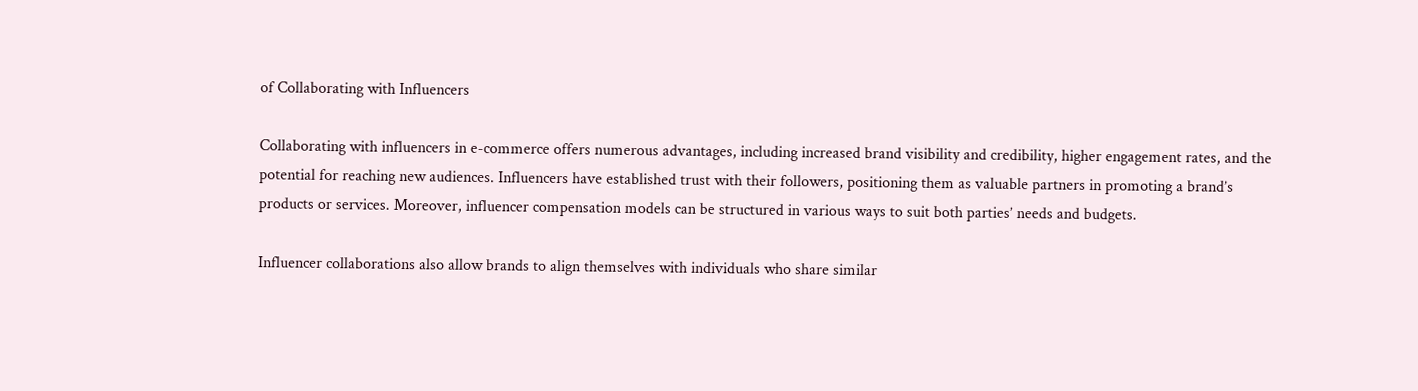of Collaborating with Influencers

Collaborating with influencers in e-commerce offers numerous advantages, including increased brand visibility and credibility, higher engagement rates, and the potential for reaching new audiences. Influencers have established trust with their followers, positioning them as valuable partners in promoting a brand’s products or services. Moreover, influencer compensation models can be structured in various ways to suit both parties’ needs and budgets.

Influencer collaborations also allow brands to align themselves with individuals who share similar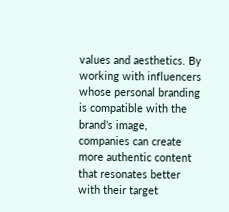values and aesthetics. By working with influencers whose personal branding is compatible with the brand’s image, companies can create more authentic content that resonates better with their target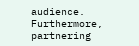audience. Furthermore, partnering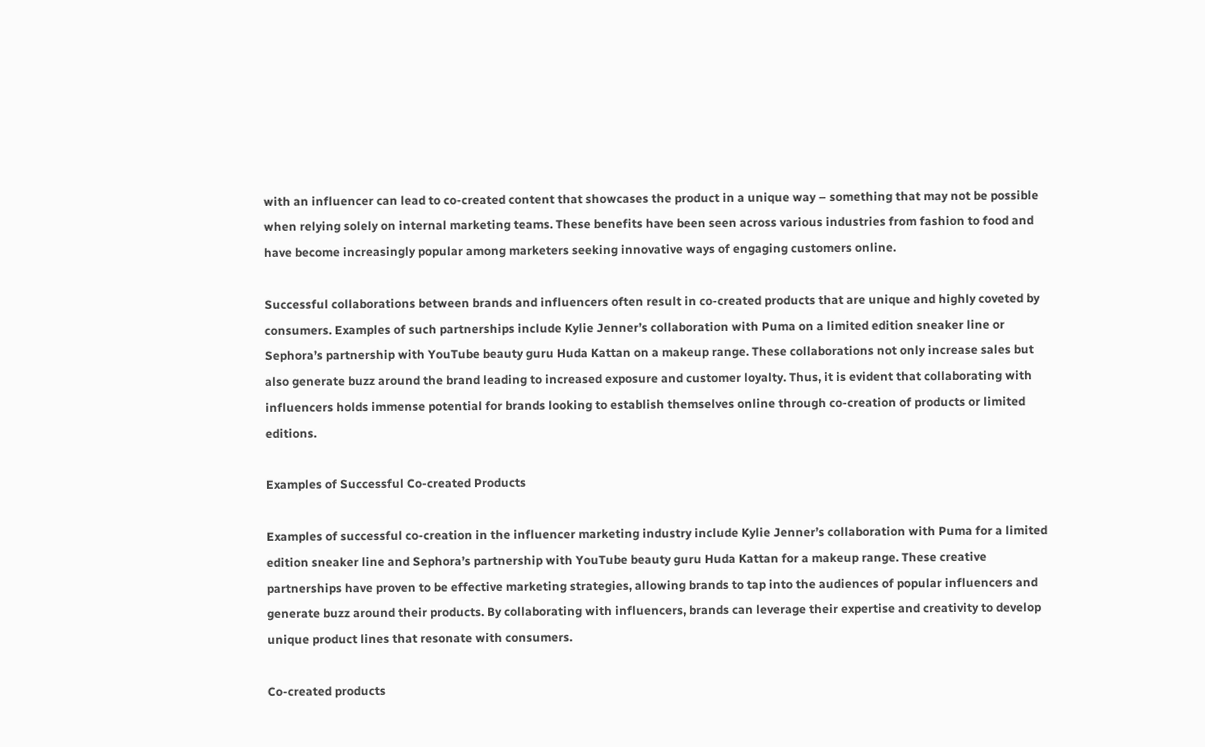with an influencer can lead to co-created content that showcases the product in a unique way – something that may not be possible when relying solely on internal marketing teams. These benefits have been seen across various industries from fashion to food and have become increasingly popular among marketers seeking innovative ways of engaging customers online.

Successful collaborations between brands and influencers often result in co-created products that are unique and highly coveted by consumers. Examples of such partnerships include Kylie Jenner’s collaboration with Puma on a limited edition sneaker line or Sephora’s partnership with YouTube beauty guru Huda Kattan on a makeup range. These collaborations not only increase sales but also generate buzz around the brand leading to increased exposure and customer loyalty. Thus, it is evident that collaborating with influencers holds immense potential for brands looking to establish themselves online through co-creation of products or limited editions.

Examples of Successful Co-created Products

Examples of successful co-creation in the influencer marketing industry include Kylie Jenner’s collaboration with Puma for a limited edition sneaker line and Sephora’s partnership with YouTube beauty guru Huda Kattan for a makeup range. These creative partnerships have proven to be effective marketing strategies, allowing brands to tap into the audiences of popular influencers and generate buzz around their products. By collaborating with influencers, brands can leverage their expertise and creativity to develop unique product lines that resonate with consumers.

Co-created products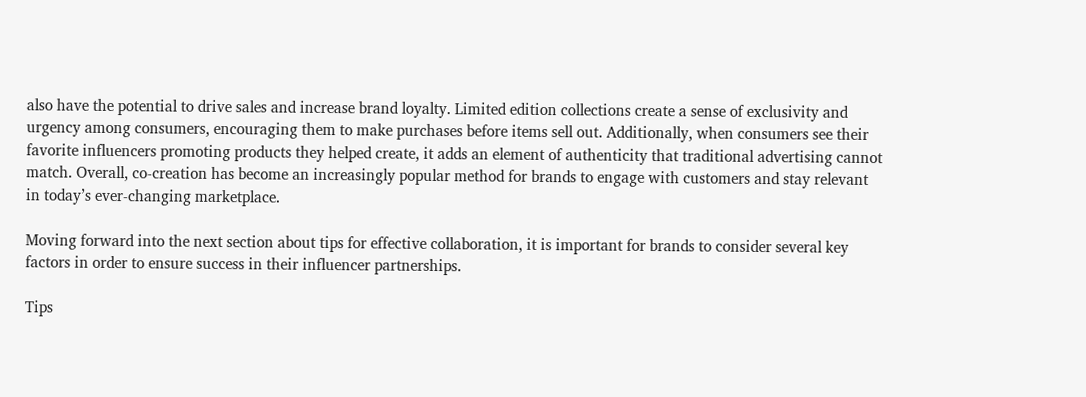also have the potential to drive sales and increase brand loyalty. Limited edition collections create a sense of exclusivity and urgency among consumers, encouraging them to make purchases before items sell out. Additionally, when consumers see their favorite influencers promoting products they helped create, it adds an element of authenticity that traditional advertising cannot match. Overall, co-creation has become an increasingly popular method for brands to engage with customers and stay relevant in today’s ever-changing marketplace.

Moving forward into the next section about tips for effective collaboration, it is important for brands to consider several key factors in order to ensure success in their influencer partnerships.

Tips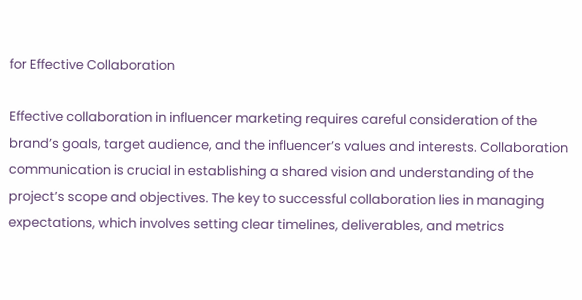for Effective Collaboration

Effective collaboration in influencer marketing requires careful consideration of the brand’s goals, target audience, and the influencer’s values and interests. Collaboration communication is crucial in establishing a shared vision and understanding of the project’s scope and objectives. The key to successful collaboration lies in managing expectations, which involves setting clear timelines, deliverables, and metrics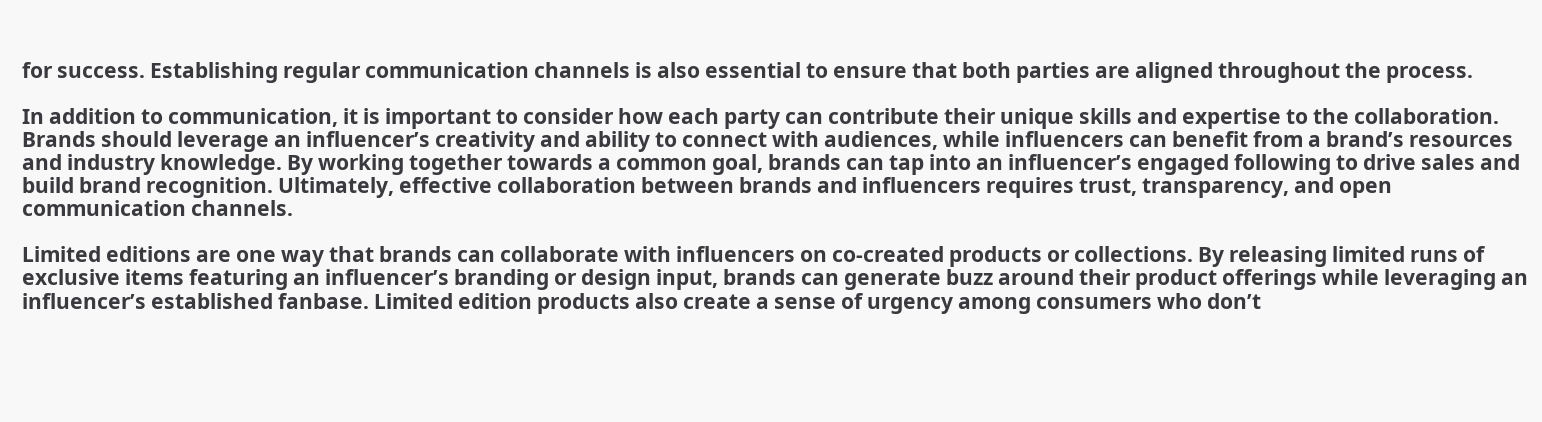for success. Establishing regular communication channels is also essential to ensure that both parties are aligned throughout the process.

In addition to communication, it is important to consider how each party can contribute their unique skills and expertise to the collaboration. Brands should leverage an influencer’s creativity and ability to connect with audiences, while influencers can benefit from a brand’s resources and industry knowledge. By working together towards a common goal, brands can tap into an influencer’s engaged following to drive sales and build brand recognition. Ultimately, effective collaboration between brands and influencers requires trust, transparency, and open communication channels.

Limited editions are one way that brands can collaborate with influencers on co-created products or collections. By releasing limited runs of exclusive items featuring an influencer’s branding or design input, brands can generate buzz around their product offerings while leveraging an influencer’s established fanbase. Limited edition products also create a sense of urgency among consumers who don’t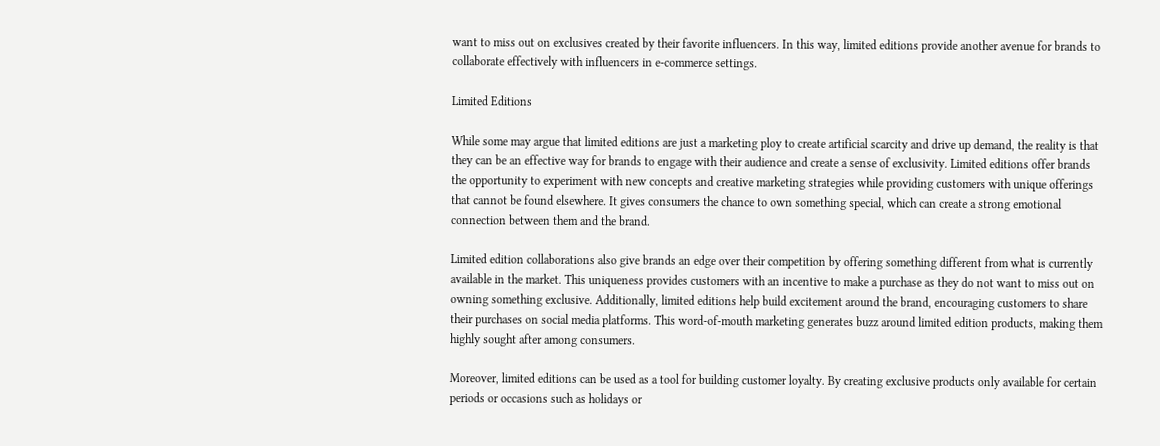want to miss out on exclusives created by their favorite influencers. In this way, limited editions provide another avenue for brands to collaborate effectively with influencers in e-commerce settings.

Limited Editions

While some may argue that limited editions are just a marketing ploy to create artificial scarcity and drive up demand, the reality is that they can be an effective way for brands to engage with their audience and create a sense of exclusivity. Limited editions offer brands the opportunity to experiment with new concepts and creative marketing strategies while providing customers with unique offerings that cannot be found elsewhere. It gives consumers the chance to own something special, which can create a strong emotional connection between them and the brand.

Limited edition collaborations also give brands an edge over their competition by offering something different from what is currently available in the market. This uniqueness provides customers with an incentive to make a purchase as they do not want to miss out on owning something exclusive. Additionally, limited editions help build excitement around the brand, encouraging customers to share their purchases on social media platforms. This word-of-mouth marketing generates buzz around limited edition products, making them highly sought after among consumers.

Moreover, limited editions can be used as a tool for building customer loyalty. By creating exclusive products only available for certain periods or occasions such as holidays or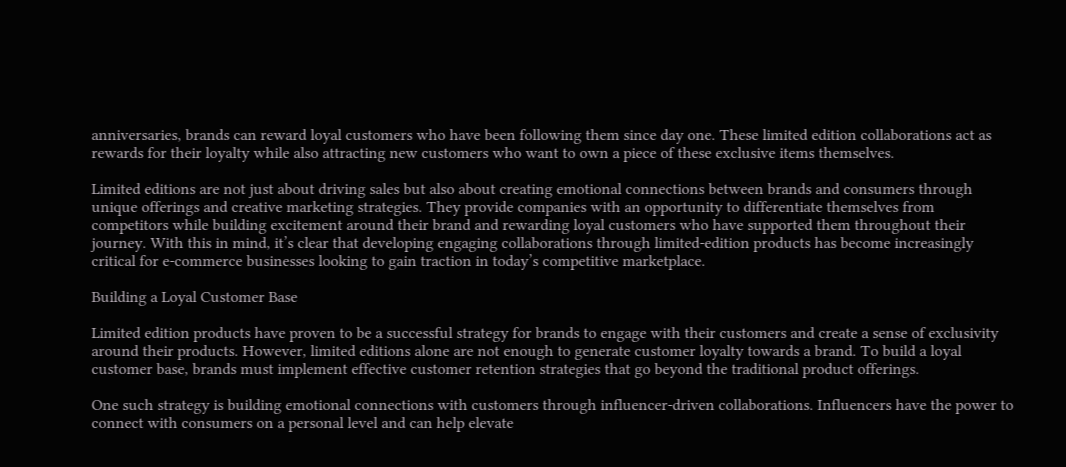anniversaries, brands can reward loyal customers who have been following them since day one. These limited edition collaborations act as rewards for their loyalty while also attracting new customers who want to own a piece of these exclusive items themselves.

Limited editions are not just about driving sales but also about creating emotional connections between brands and consumers through unique offerings and creative marketing strategies. They provide companies with an opportunity to differentiate themselves from competitors while building excitement around their brand and rewarding loyal customers who have supported them throughout their journey. With this in mind, it’s clear that developing engaging collaborations through limited-edition products has become increasingly critical for e-commerce businesses looking to gain traction in today’s competitive marketplace.

Building a Loyal Customer Base

Limited edition products have proven to be a successful strategy for brands to engage with their customers and create a sense of exclusivity around their products. However, limited editions alone are not enough to generate customer loyalty towards a brand. To build a loyal customer base, brands must implement effective customer retention strategies that go beyond the traditional product offerings.

One such strategy is building emotional connections with customers through influencer-driven collaborations. Influencers have the power to connect with consumers on a personal level and can help elevate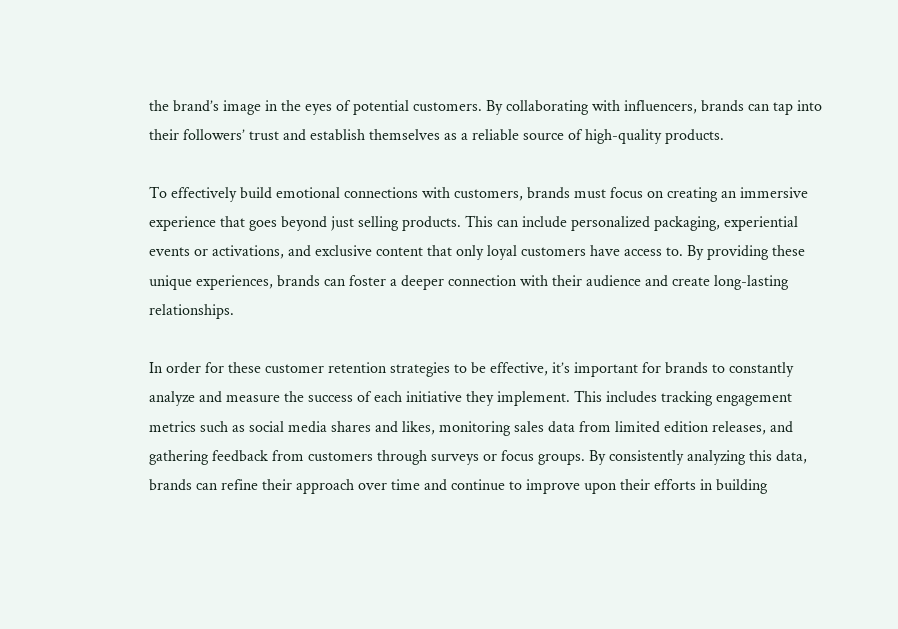the brand’s image in the eyes of potential customers. By collaborating with influencers, brands can tap into their followers’ trust and establish themselves as a reliable source of high-quality products.

To effectively build emotional connections with customers, brands must focus on creating an immersive experience that goes beyond just selling products. This can include personalized packaging, experiential events or activations, and exclusive content that only loyal customers have access to. By providing these unique experiences, brands can foster a deeper connection with their audience and create long-lasting relationships.

In order for these customer retention strategies to be effective, it’s important for brands to constantly analyze and measure the success of each initiative they implement. This includes tracking engagement metrics such as social media shares and likes, monitoring sales data from limited edition releases, and gathering feedback from customers through surveys or focus groups. By consistently analyzing this data, brands can refine their approach over time and continue to improve upon their efforts in building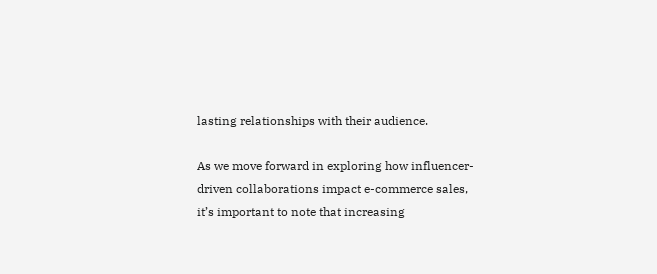lasting relationships with their audience.

As we move forward in exploring how influencer-driven collaborations impact e-commerce sales, it’s important to note that increasing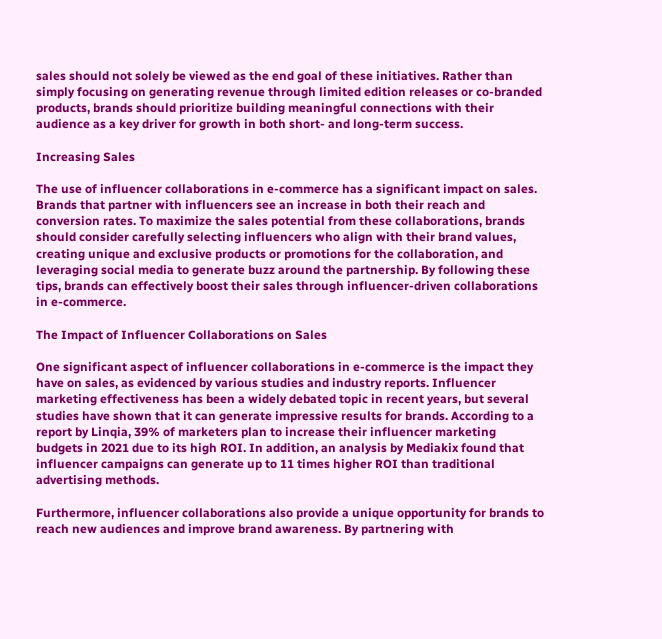sales should not solely be viewed as the end goal of these initiatives. Rather than simply focusing on generating revenue through limited edition releases or co-branded products, brands should prioritize building meaningful connections with their audience as a key driver for growth in both short- and long-term success.

Increasing Sales

The use of influencer collaborations in e-commerce has a significant impact on sales. Brands that partner with influencers see an increase in both their reach and conversion rates. To maximize the sales potential from these collaborations, brands should consider carefully selecting influencers who align with their brand values, creating unique and exclusive products or promotions for the collaboration, and leveraging social media to generate buzz around the partnership. By following these tips, brands can effectively boost their sales through influencer-driven collaborations in e-commerce.

The Impact of Influencer Collaborations on Sales

One significant aspect of influencer collaborations in e-commerce is the impact they have on sales, as evidenced by various studies and industry reports. Influencer marketing effectiveness has been a widely debated topic in recent years, but several studies have shown that it can generate impressive results for brands. According to a report by Linqia, 39% of marketers plan to increase their influencer marketing budgets in 2021 due to its high ROI. In addition, an analysis by Mediakix found that influencer campaigns can generate up to 11 times higher ROI than traditional advertising methods.

Furthermore, influencer collaborations also provide a unique opportunity for brands to reach new audiences and improve brand awareness. By partnering with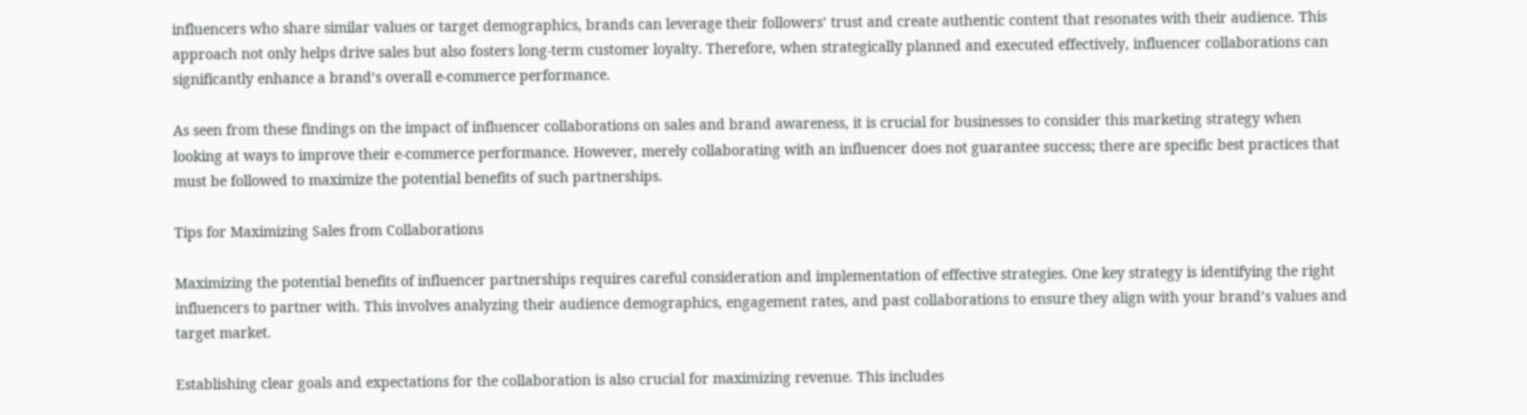influencers who share similar values or target demographics, brands can leverage their followers’ trust and create authentic content that resonates with their audience. This approach not only helps drive sales but also fosters long-term customer loyalty. Therefore, when strategically planned and executed effectively, influencer collaborations can significantly enhance a brand’s overall e-commerce performance.

As seen from these findings on the impact of influencer collaborations on sales and brand awareness, it is crucial for businesses to consider this marketing strategy when looking at ways to improve their e-commerce performance. However, merely collaborating with an influencer does not guarantee success; there are specific best practices that must be followed to maximize the potential benefits of such partnerships.

Tips for Maximizing Sales from Collaborations

Maximizing the potential benefits of influencer partnerships requires careful consideration and implementation of effective strategies. One key strategy is identifying the right influencers to partner with. This involves analyzing their audience demographics, engagement rates, and past collaborations to ensure they align with your brand’s values and target market.

Establishing clear goals and expectations for the collaboration is also crucial for maximizing revenue. This includes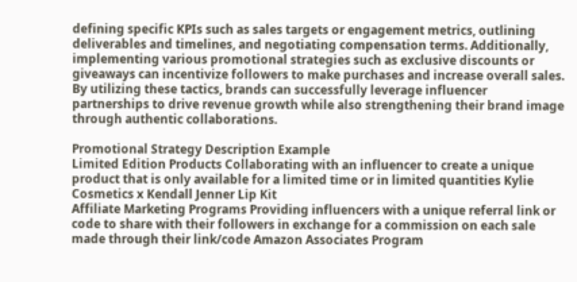defining specific KPIs such as sales targets or engagement metrics, outlining deliverables and timelines, and negotiating compensation terms. Additionally, implementing various promotional strategies such as exclusive discounts or giveaways can incentivize followers to make purchases and increase overall sales. By utilizing these tactics, brands can successfully leverage influencer partnerships to drive revenue growth while also strengthening their brand image through authentic collaborations.

Promotional Strategy Description Example
Limited Edition Products Collaborating with an influencer to create a unique product that is only available for a limited time or in limited quantities Kylie Cosmetics x Kendall Jenner Lip Kit
Affiliate Marketing Programs Providing influencers with a unique referral link or code to share with their followers in exchange for a commission on each sale made through their link/code Amazon Associates Program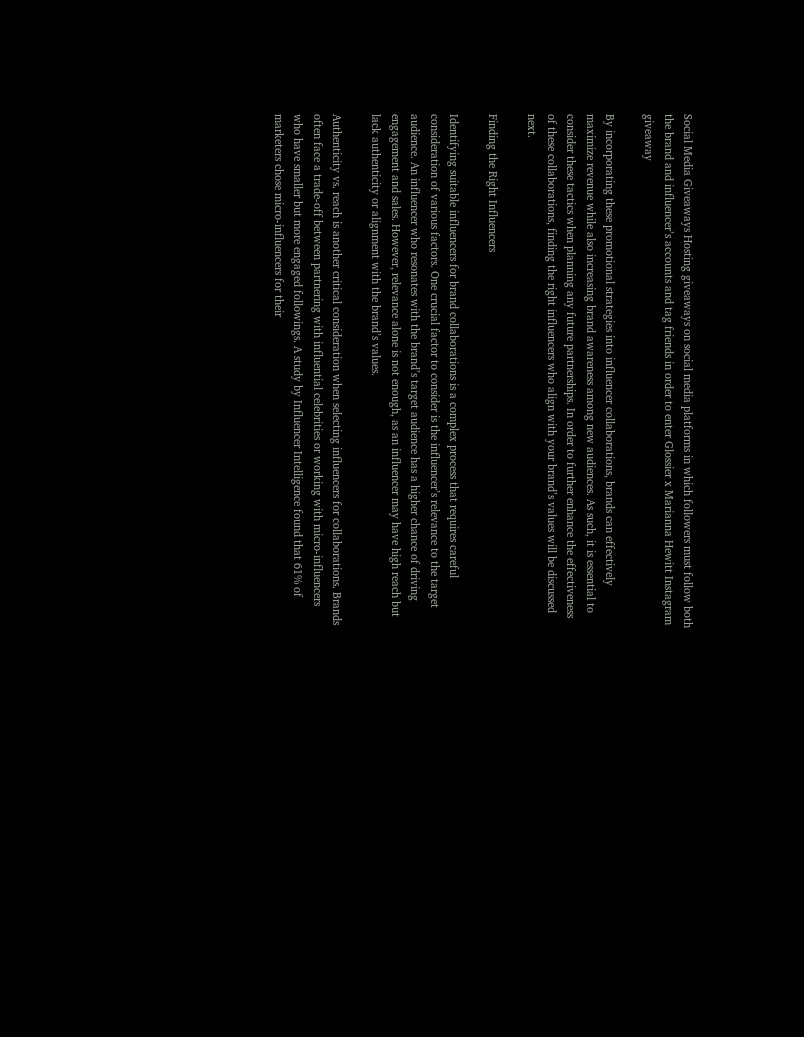Social Media Giveaways Hosting giveaways on social media platforms in which followers must follow both the brand and influencer’s accounts and tag friends in order to enter Glossier x Marianna Hewitt Instagram giveaway

By incorporating these promotional strategies into influencer collaborations, brands can effectively maximize revenue while also increasing brand awareness among new audiences. As such, it is essential to consider these tactics when planning any future partnerships. In order to further enhance the effectiveness of these collaborations, finding the right influencers who align with your brand’s values will be discussed next.

Finding the Right Influencers

Identifying suitable influencers for brand collaborations is a complex process that requires careful consideration of various factors. One crucial factor to consider is the influencer’s relevance to the target audience. An influencer who resonates with the brand’s target audience has a higher chance of driving engagement and sales. However, relevance alone is not enough, as an influencer may have high reach but lack authenticity or alignment with the brand’s values.

Authenticity vs. reach is another critical consideration when selecting influencers for collaborations. Brands often face a trade-off between partnering with influential celebrities or working with micro-influencers who have smaller but more engaged followings. A study by Influencer Intelligence found that 61% of marketers chose micro-influencers for their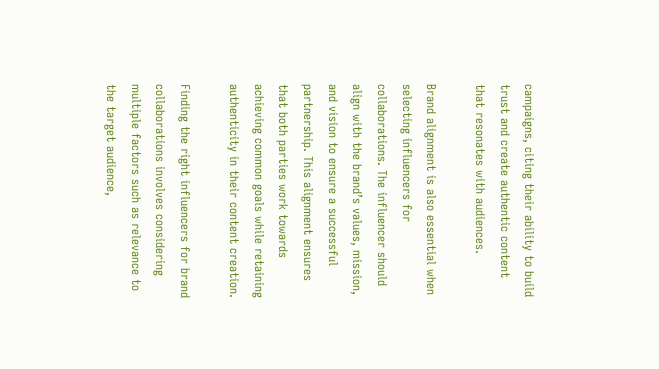campaigns, citing their ability to build trust and create authentic content that resonates with audiences.

Brand alignment is also essential when selecting influencers for collaborations. The influencer should align with the brand’s values, mission, and vision to ensure a successful partnership. This alignment ensures that both parties work towards achieving common goals while retaining authenticity in their content creation.

Finding the right influencers for brand collaborations involves considering multiple factors such as relevance to the target audience,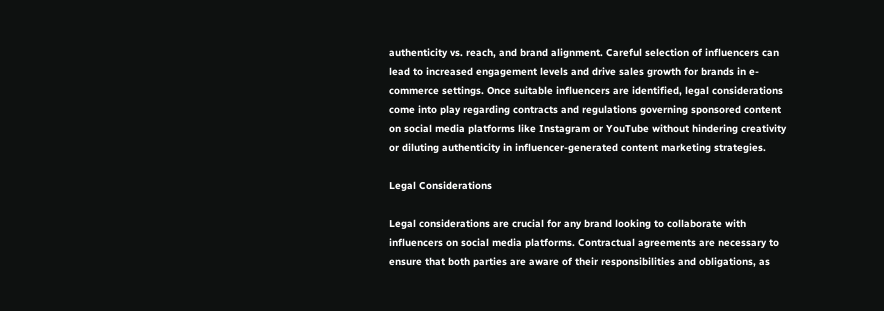authenticity vs. reach, and brand alignment. Careful selection of influencers can lead to increased engagement levels and drive sales growth for brands in e-commerce settings. Once suitable influencers are identified, legal considerations come into play regarding contracts and regulations governing sponsored content on social media platforms like Instagram or YouTube without hindering creativity or diluting authenticity in influencer-generated content marketing strategies.

Legal Considerations

Legal considerations are crucial for any brand looking to collaborate with influencers on social media platforms. Contractual agreements are necessary to ensure that both parties are aware of their responsibilities and obligations, as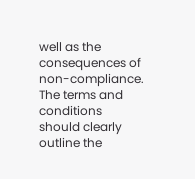well as the consequences of non-compliance. The terms and conditions should clearly outline the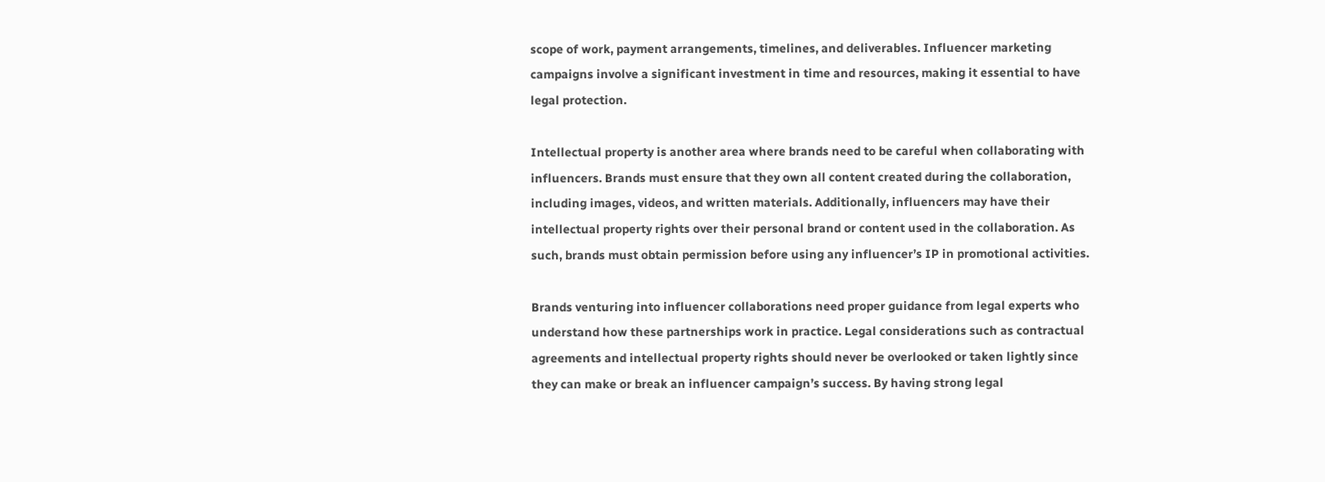scope of work, payment arrangements, timelines, and deliverables. Influencer marketing campaigns involve a significant investment in time and resources, making it essential to have legal protection.

Intellectual property is another area where brands need to be careful when collaborating with influencers. Brands must ensure that they own all content created during the collaboration, including images, videos, and written materials. Additionally, influencers may have their intellectual property rights over their personal brand or content used in the collaboration. As such, brands must obtain permission before using any influencer’s IP in promotional activities.

Brands venturing into influencer collaborations need proper guidance from legal experts who understand how these partnerships work in practice. Legal considerations such as contractual agreements and intellectual property rights should never be overlooked or taken lightly since they can make or break an influencer campaign’s success. By having strong legal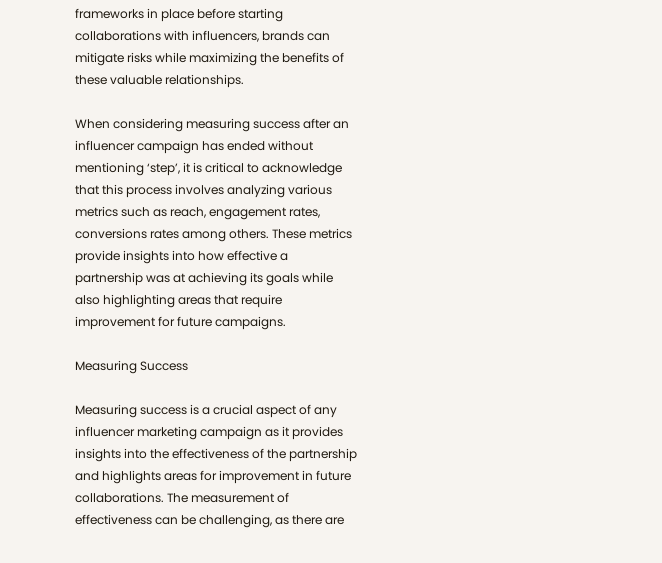frameworks in place before starting collaborations with influencers, brands can mitigate risks while maximizing the benefits of these valuable relationships.

When considering measuring success after an influencer campaign has ended without mentioning ‘step’, it is critical to acknowledge that this process involves analyzing various metrics such as reach, engagement rates, conversions rates among others. These metrics provide insights into how effective a partnership was at achieving its goals while also highlighting areas that require improvement for future campaigns.

Measuring Success

Measuring success is a crucial aspect of any influencer marketing campaign as it provides insights into the effectiveness of the partnership and highlights areas for improvement in future collaborations. The measurement of effectiveness can be challenging, as there are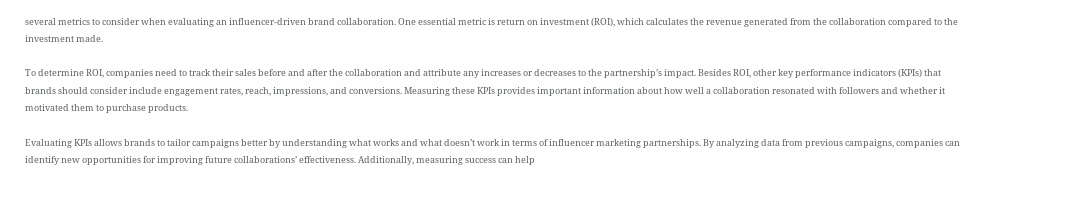several metrics to consider when evaluating an influencer-driven brand collaboration. One essential metric is return on investment (ROI), which calculates the revenue generated from the collaboration compared to the investment made.

To determine ROI, companies need to track their sales before and after the collaboration and attribute any increases or decreases to the partnership’s impact. Besides ROI, other key performance indicators (KPIs) that brands should consider include engagement rates, reach, impressions, and conversions. Measuring these KPIs provides important information about how well a collaboration resonated with followers and whether it motivated them to purchase products.

Evaluating KPIs allows brands to tailor campaigns better by understanding what works and what doesn’t work in terms of influencer marketing partnerships. By analyzing data from previous campaigns, companies can identify new opportunities for improving future collaborations’ effectiveness. Additionally, measuring success can help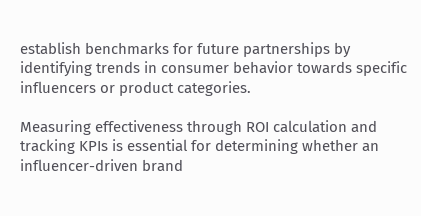establish benchmarks for future partnerships by identifying trends in consumer behavior towards specific influencers or product categories.

Measuring effectiveness through ROI calculation and tracking KPIs is essential for determining whether an influencer-driven brand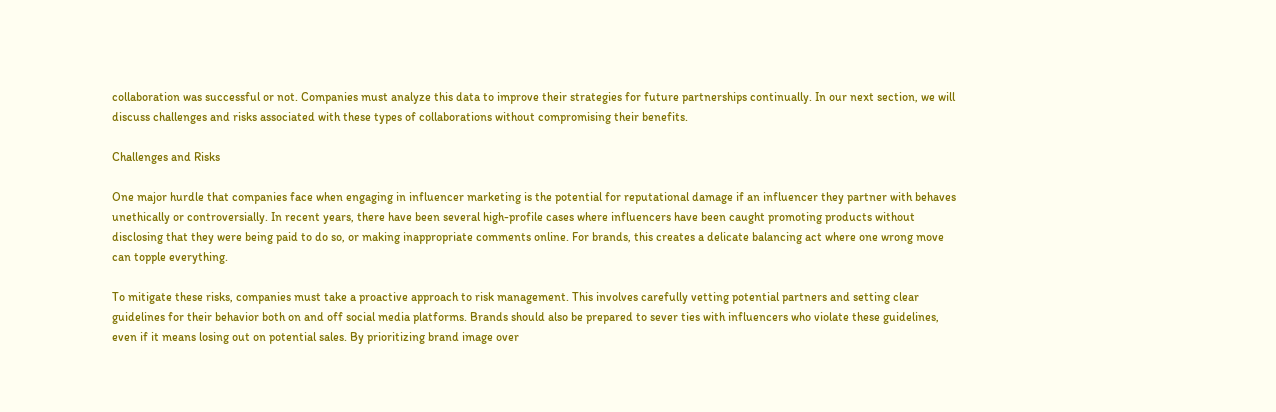collaboration was successful or not. Companies must analyze this data to improve their strategies for future partnerships continually. In our next section, we will discuss challenges and risks associated with these types of collaborations without compromising their benefits.

Challenges and Risks

One major hurdle that companies face when engaging in influencer marketing is the potential for reputational damage if an influencer they partner with behaves unethically or controversially. In recent years, there have been several high-profile cases where influencers have been caught promoting products without disclosing that they were being paid to do so, or making inappropriate comments online. For brands, this creates a delicate balancing act where one wrong move can topple everything.

To mitigate these risks, companies must take a proactive approach to risk management. This involves carefully vetting potential partners and setting clear guidelines for their behavior both on and off social media platforms. Brands should also be prepared to sever ties with influencers who violate these guidelines, even if it means losing out on potential sales. By prioritizing brand image over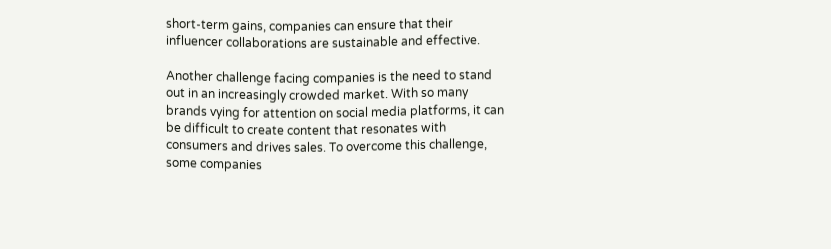short-term gains, companies can ensure that their influencer collaborations are sustainable and effective.

Another challenge facing companies is the need to stand out in an increasingly crowded market. With so many brands vying for attention on social media platforms, it can be difficult to create content that resonates with consumers and drives sales. To overcome this challenge, some companies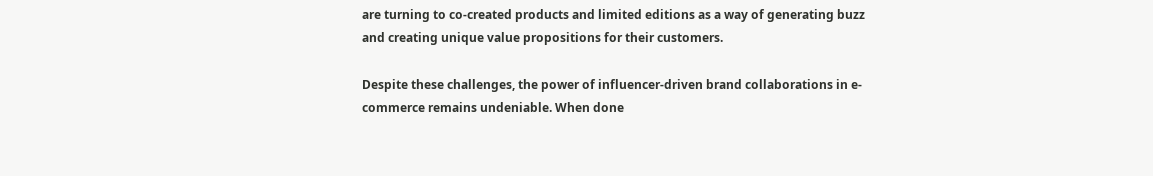are turning to co-created products and limited editions as a way of generating buzz and creating unique value propositions for their customers.

Despite these challenges, the power of influencer-driven brand collaborations in e-commerce remains undeniable. When done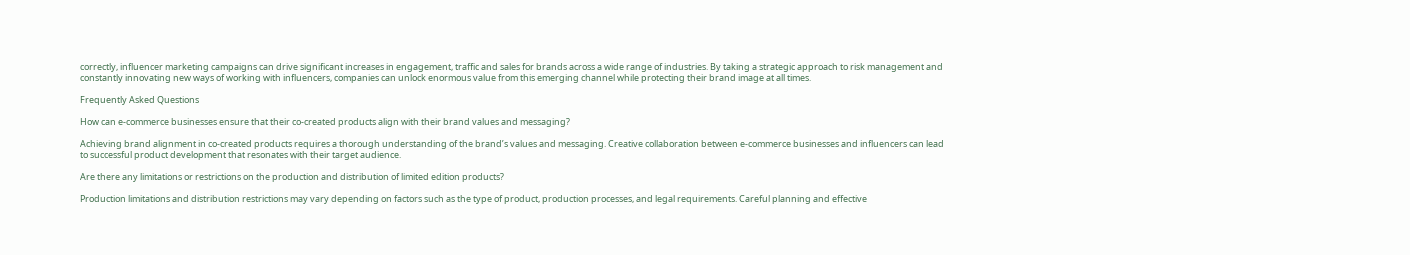correctly, influencer marketing campaigns can drive significant increases in engagement, traffic and sales for brands across a wide range of industries. By taking a strategic approach to risk management and constantly innovating new ways of working with influencers, companies can unlock enormous value from this emerging channel while protecting their brand image at all times.

Frequently Asked Questions

How can e-commerce businesses ensure that their co-created products align with their brand values and messaging?

Achieving brand alignment in co-created products requires a thorough understanding of the brand’s values and messaging. Creative collaboration between e-commerce businesses and influencers can lead to successful product development that resonates with their target audience.

Are there any limitations or restrictions on the production and distribution of limited edition products?

Production limitations and distribution restrictions may vary depending on factors such as the type of product, production processes, and legal requirements. Careful planning and effective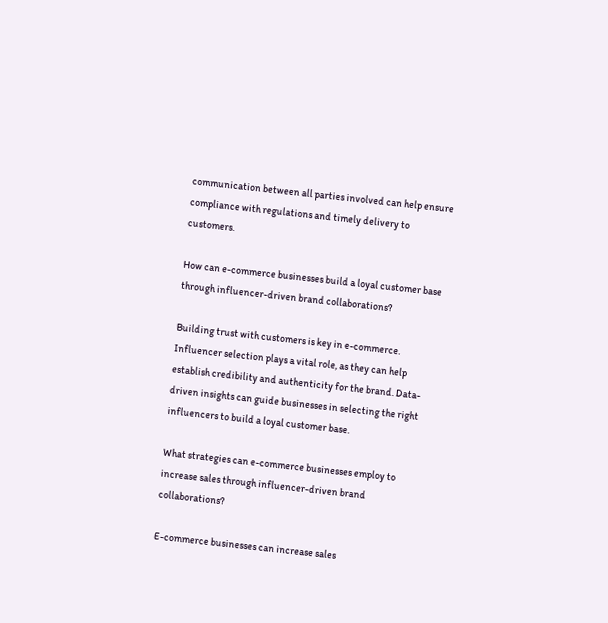communication between all parties involved can help ensure compliance with regulations and timely delivery to customers.

How can e-commerce businesses build a loyal customer base through influencer-driven brand collaborations?

Building trust with customers is key in e-commerce. Influencer selection plays a vital role, as they can help establish credibility and authenticity for the brand. Data-driven insights can guide businesses in selecting the right influencers to build a loyal customer base.

What strategies can e-commerce businesses employ to increase sales through influencer-driven brand collaborations?

E-commerce businesses can increase sales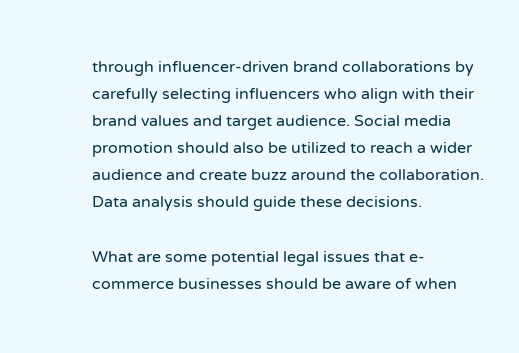through influencer-driven brand collaborations by carefully selecting influencers who align with their brand values and target audience. Social media promotion should also be utilized to reach a wider audience and create buzz around the collaboration. Data analysis should guide these decisions.

What are some potential legal issues that e-commerce businesses should be aware of when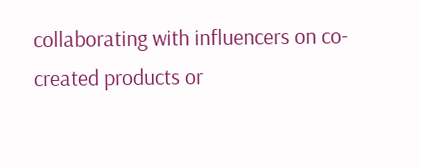collaborating with influencers on co-created products or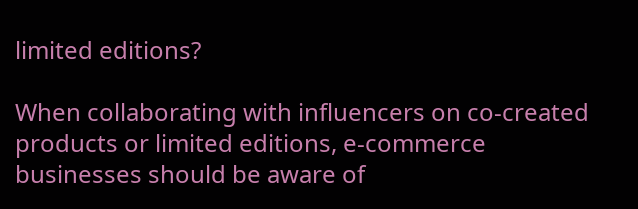limited editions?

When collaborating with influencers on co-created products or limited editions, e-commerce businesses should be aware of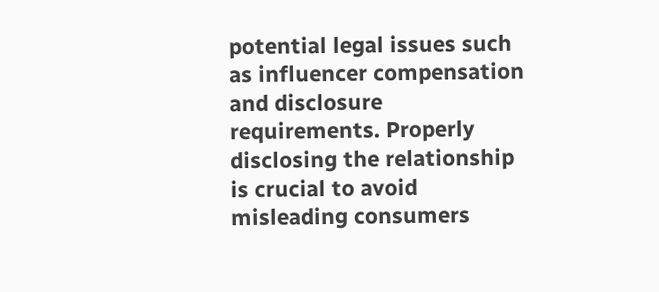potential legal issues such as influencer compensation and disclosure requirements. Properly disclosing the relationship is crucial to avoid misleading consumers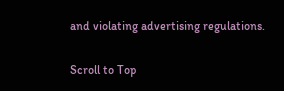and violating advertising regulations.

Scroll to Top